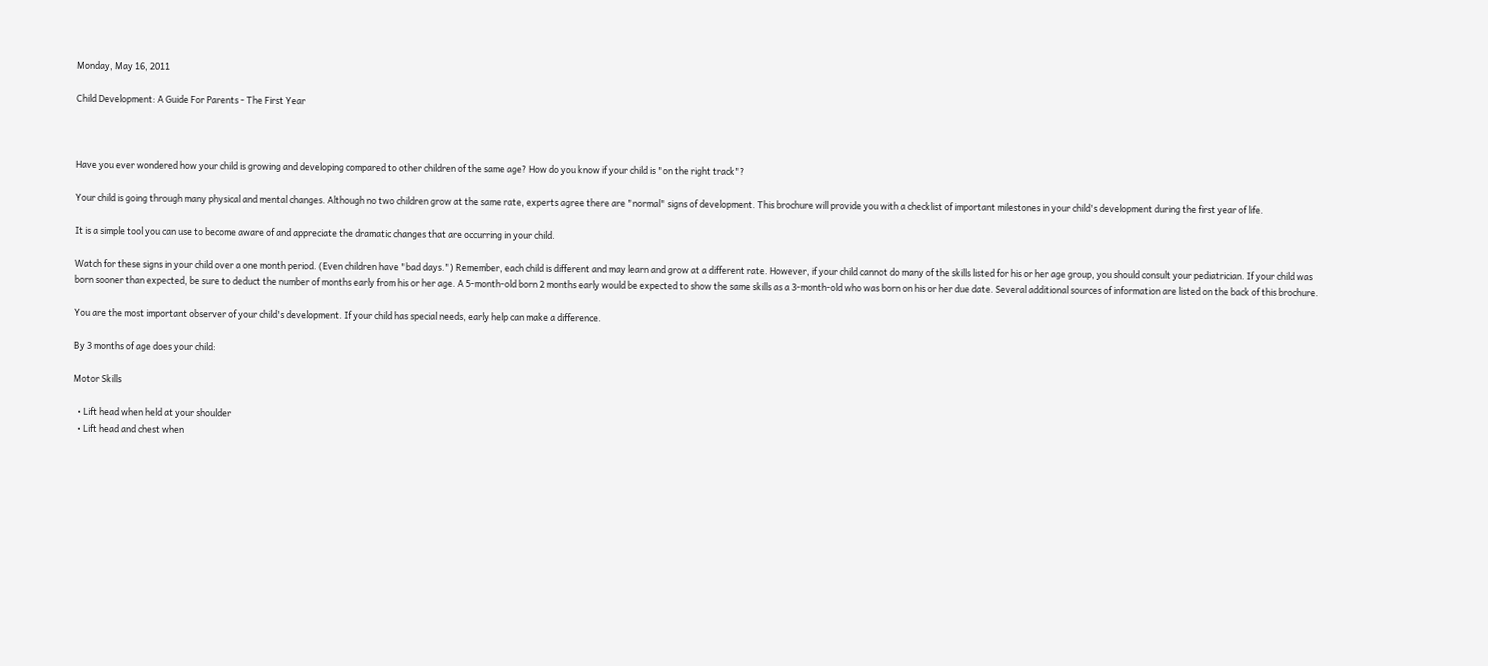Monday, May 16, 2011

Child Development: A Guide For Parents - The First Year



Have you ever wondered how your child is growing and developing compared to other children of the same age? How do you know if your child is "on the right track"?

Your child is going through many physical and mental changes. Although no two children grow at the same rate, experts agree there are "normal" signs of development. This brochure will provide you with a checklist of important milestones in your child's development during the first year of life.

It is a simple tool you can use to become aware of and appreciate the dramatic changes that are occurring in your child.

Watch for these signs in your child over a one month period. (Even children have "bad days.") Remember, each child is different and may learn and grow at a different rate. However, if your child cannot do many of the skills listed for his or her age group, you should consult your pediatrician. If your child was born sooner than expected, be sure to deduct the number of months early from his or her age. A 5-month-old born 2 months early would be expected to show the same skills as a 3-month-old who was born on his or her due date. Several additional sources of information are listed on the back of this brochure.

You are the most important observer of your child's development. If your child has special needs, early help can make a difference.

By 3 months of age does your child:

Motor Skills

  • Lift head when held at your shoulder
  • Lift head and chest when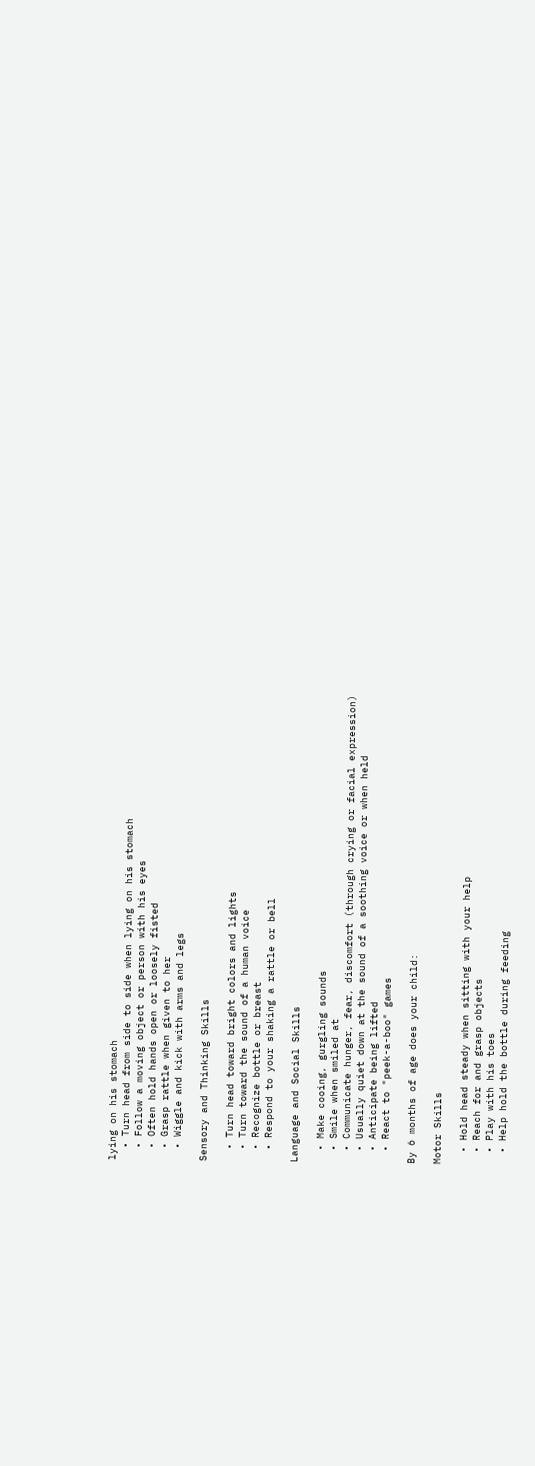lying on his stomach
  • Turn head from side to side when lying on his stomach
  • Follow a moving object or person with his eyes
  • Often hold hands open or loosely fisted
  • Grasp rattle when given to her
  • Wiggle and kick with arms and legs

Sensory and Thinking Skills

  • Turn head toward bright colors and lights
  • Turn toward the sound of a human voice
  • Recognize bottle or breast
  • Respond to your shaking a rattle or bell

Language and Social Skills

  • Make cooing, gurgling sounds
  • Smile when smiled at
  • Communicate hunger, fear, discomfort (through crying or facial expression)
  • Usually quiet down at the sound of a soothing voice or when held
  • Anticipate being lifted
  • React to "peek-a-boo" games

By 6 months of age does your child:

Motor Skills

  • Hold head steady when sitting with your help
  • Reach for and grasp objects
  • Play with his toes
  • Help hold the bottle during feeding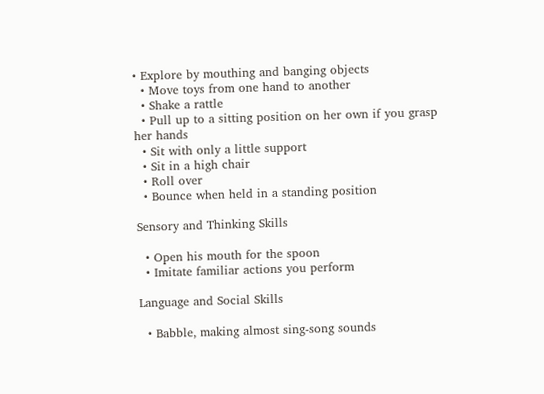• Explore by mouthing and banging objects
  • Move toys from one hand to another
  • Shake a rattle
  • Pull up to a sitting position on her own if you grasp her hands
  • Sit with only a little support
  • Sit in a high chair
  • Roll over
  • Bounce when held in a standing position

Sensory and Thinking Skills

  • Open his mouth for the spoon
  • Imitate familiar actions you perform

Language and Social Skills

  • Babble, making almost sing-song sounds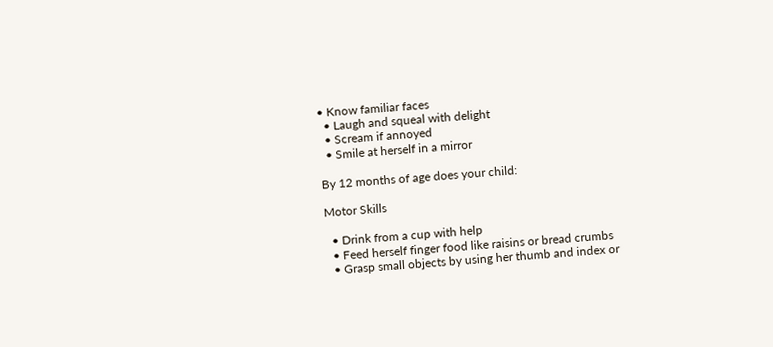• Know familiar faces
  • Laugh and squeal with delight
  • Scream if annoyed
  • Smile at herself in a mirror

By 12 months of age does your child:

Motor Skills

  • Drink from a cup with help
  • Feed herself finger food like raisins or bread crumbs
  • Grasp small objects by using her thumb and index or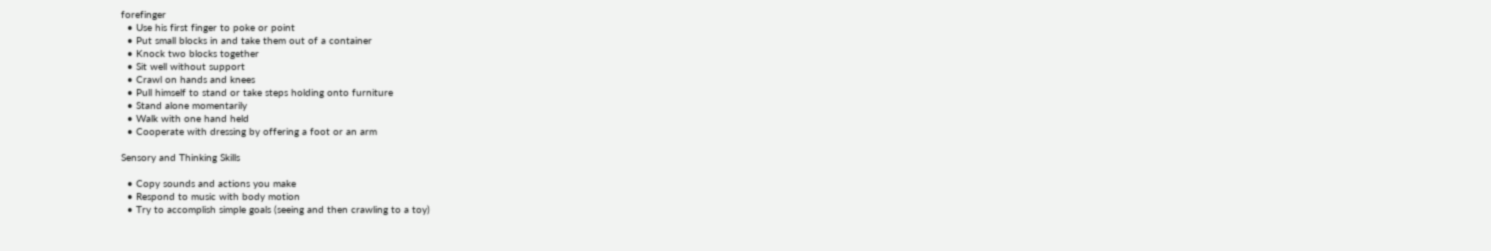forefinger
  • Use his first finger to poke or point
  • Put small blocks in and take them out of a container
  • Knock two blocks together
  • Sit well without support
  • Crawl on hands and knees
  • Pull himself to stand or take steps holding onto furniture
  • Stand alone momentarily
  • Walk with one hand held
  • Cooperate with dressing by offering a foot or an arm

Sensory and Thinking Skills

  • Copy sounds and actions you make
  • Respond to music with body motion
  • Try to accomplish simple goals (seeing and then crawling to a toy)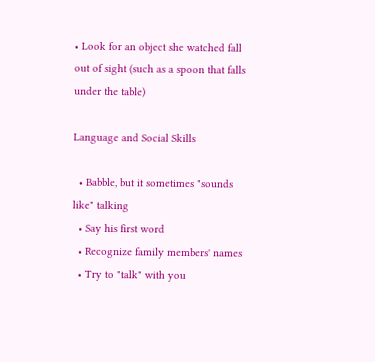• Look for an object she watched fall out of sight (such as a spoon that falls under the table)

Language and Social Skills

  • Babble, but it sometimes "sounds like" talking
  • Say his first word
  • Recognize family members' names
  • Try to "talk" with you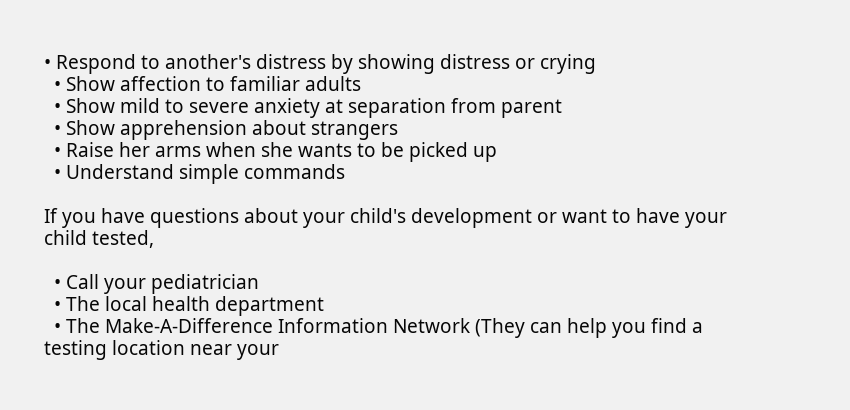• Respond to another's distress by showing distress or crying
  • Show affection to familiar adults
  • Show mild to severe anxiety at separation from parent
  • Show apprehension about strangers
  • Raise her arms when she wants to be picked up
  • Understand simple commands

If you have questions about your child's development or want to have your child tested,

  • Call your pediatrician
  • The local health department
  • The Make-A-Difference Information Network (They can help you find a testing location near your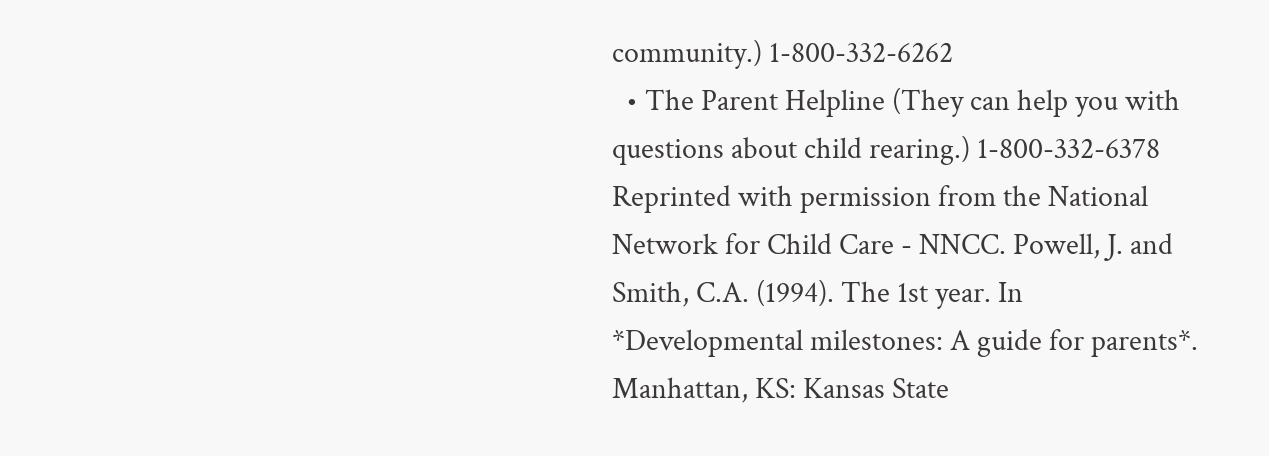community.) 1-800-332-6262
  • The Parent Helpline (They can help you with questions about child rearing.) 1-800-332-6378
Reprinted with permission from the National Network for Child Care - NNCC. Powell, J. and Smith, C.A. (1994). The 1st year. In *Developmental milestones: A guide for parents*. Manhattan, KS: Kansas State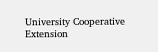University Cooperative Extension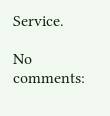Service.

No comments: